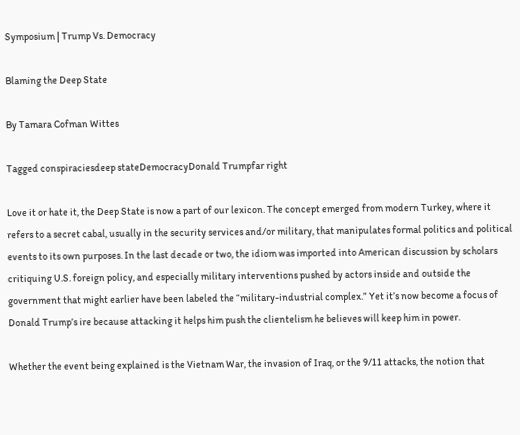Symposium | Trump Vs. Democracy

Blaming the Deep State

By Tamara Cofman Wittes

Tagged conspiraciesdeep stateDemocracyDonald Trumpfar right

Love it or hate it, the Deep State is now a part of our lexicon. The concept emerged from modern Turkey, where it refers to a secret cabal, usually in the security services and/or military, that manipulates formal politics and political events to its own purposes. In the last decade or two, the idiom was imported into American discussion by scholars critiquing U.S. foreign policy, and especially military interventions pushed by actors inside and outside the government that might earlier have been labeled the “military-industrial complex.” Yet it’s now become a focus of Donald Trump’s ire because attacking it helps him push the clientelism he believes will keep him in power.

Whether the event being explained is the Vietnam War, the invasion of Iraq, or the 9/11 attacks, the notion that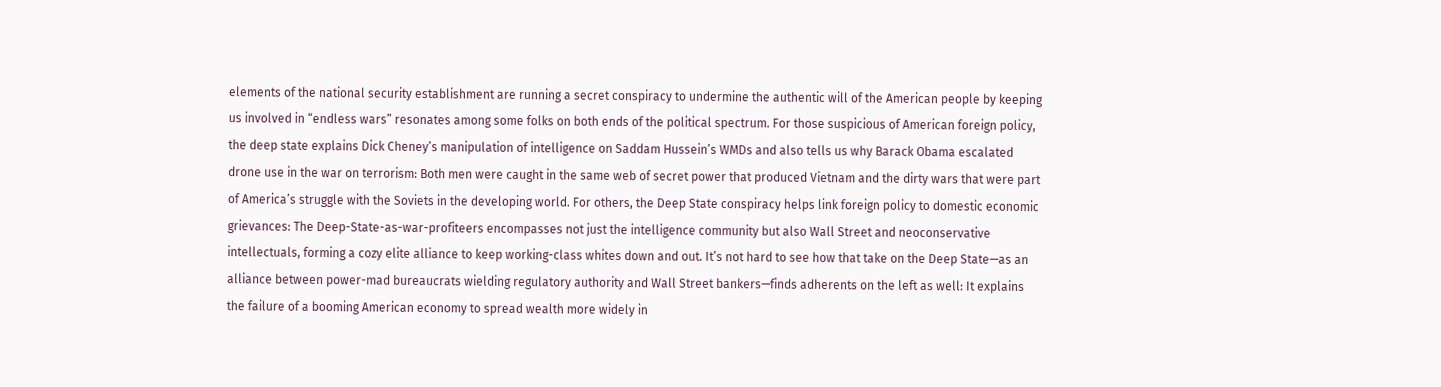elements of the national security establishment are running a secret conspiracy to undermine the authentic will of the American people by keeping us involved in “endless wars” resonates among some folks on both ends of the political spectrum. For those suspicious of American foreign policy, the deep state explains Dick Cheney’s manipulation of intelligence on Saddam Hussein’s WMDs and also tells us why Barack Obama escalated drone use in the war on terrorism: Both men were caught in the same web of secret power that produced Vietnam and the dirty wars that were part of America’s struggle with the Soviets in the developing world. For others, the Deep State conspiracy helps link foreign policy to domestic economic grievances: The Deep-State-as-war-profiteers encompasses not just the intelligence community but also Wall Street and neoconservative intellectuals, forming a cozy elite alliance to keep working-class whites down and out. It’s not hard to see how that take on the Deep State—as an alliance between power-mad bureaucrats wielding regulatory authority and Wall Street bankers—finds adherents on the left as well: It explains the failure of a booming American economy to spread wealth more widely in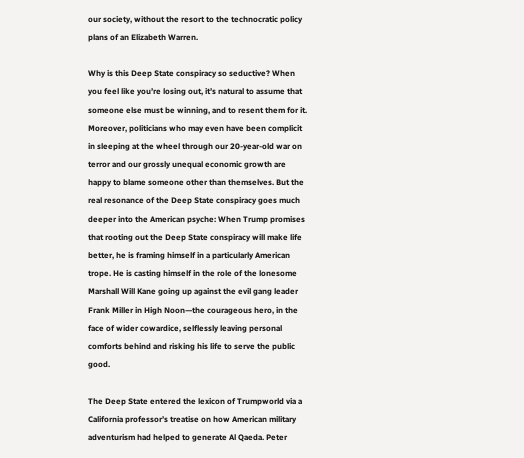our society, without the resort to the technocratic policy plans of an Elizabeth Warren.

Why is this Deep State conspiracy so seductive? When you feel like you’re losing out, it’s natural to assume that someone else must be winning, and to resent them for it. Moreover, politicians who may even have been complicit in sleeping at the wheel through our 20-year-old war on terror and our grossly unequal economic growth are happy to blame someone other than themselves. But the real resonance of the Deep State conspiracy goes much deeper into the American psyche: When Trump promises that rooting out the Deep State conspiracy will make life better, he is framing himself in a particularly American trope. He is casting himself in the role of the lonesome Marshall Will Kane going up against the evil gang leader Frank Miller in High Noon—the courageous hero, in the face of wider cowardice, selflessly leaving personal comforts behind and risking his life to serve the public good.

The Deep State entered the lexicon of Trumpworld via a California professor’s treatise on how American military adventurism had helped to generate Al Qaeda. Peter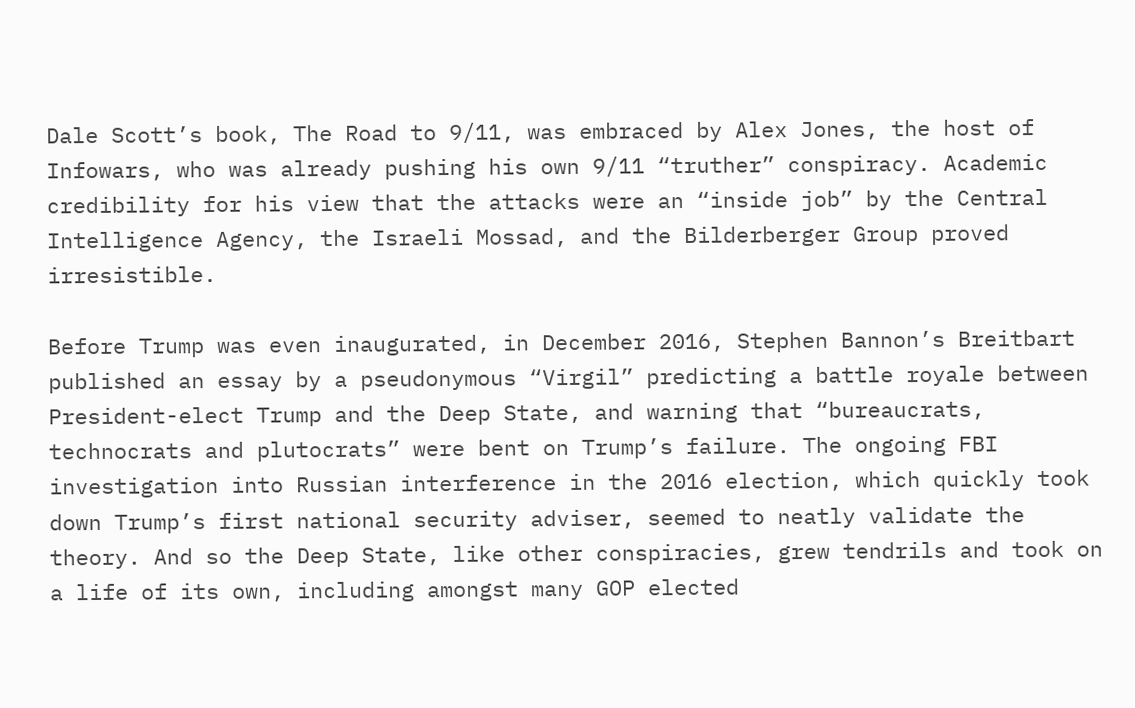Dale Scott’s book, The Road to 9/11, was embraced by Alex Jones, the host of Infowars, who was already pushing his own 9/11 “truther” conspiracy. Academic credibility for his view that the attacks were an “inside job” by the Central Intelligence Agency, the Israeli Mossad, and the Bilderberger Group proved irresistible.

Before Trump was even inaugurated, in December 2016, Stephen Bannon’s Breitbart published an essay by a pseudonymous “Virgil” predicting a battle royale between President-elect Trump and the Deep State, and warning that “bureaucrats, technocrats and plutocrats” were bent on Trump’s failure. The ongoing FBI investigation into Russian interference in the 2016 election, which quickly took down Trump’s first national security adviser, seemed to neatly validate the theory. And so the Deep State, like other conspiracies, grew tendrils and took on a life of its own, including amongst many GOP elected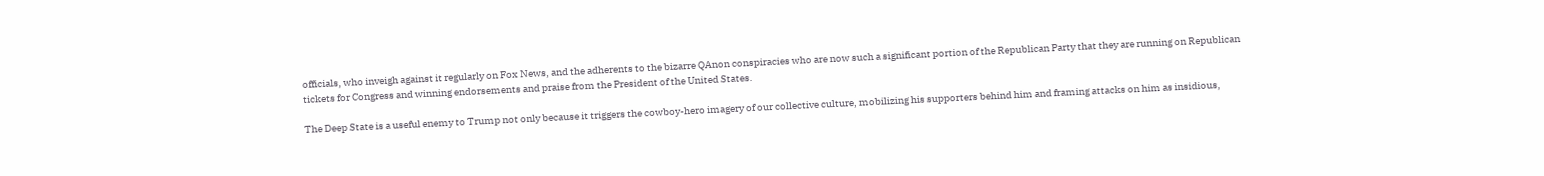officials, who inveigh against it regularly on Fox News, and the adherents to the bizarre QAnon conspiracies who are now such a significant portion of the Republican Party that they are running on Republican tickets for Congress and winning endorsements and praise from the President of the United States.

The Deep State is a useful enemy to Trump not only because it triggers the cowboy-hero imagery of our collective culture, mobilizing his supporters behind him and framing attacks on him as insidious,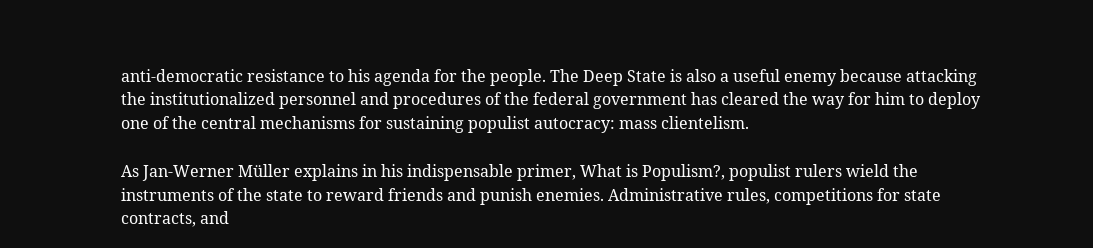anti-democratic resistance to his agenda for the people. The Deep State is also a useful enemy because attacking the institutionalized personnel and procedures of the federal government has cleared the way for him to deploy one of the central mechanisms for sustaining populist autocracy: mass clientelism.

As Jan-Werner Müller explains in his indispensable primer, What is Populism?, populist rulers wield the instruments of the state to reward friends and punish enemies. Administrative rules, competitions for state contracts, and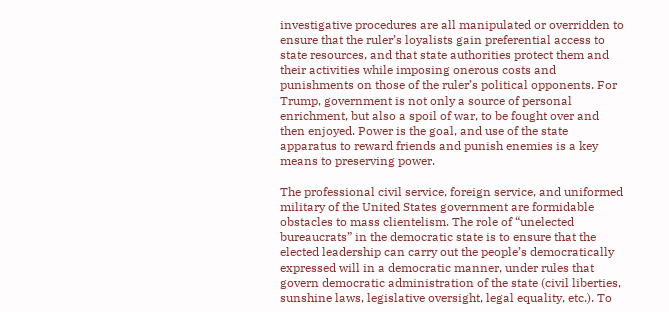investigative procedures are all manipulated or overridden to ensure that the ruler’s loyalists gain preferential access to state resources, and that state authorities protect them and their activities while imposing onerous costs and punishments on those of the ruler’s political opponents. For Trump, government is not only a source of personal enrichment, but also a spoil of war, to be fought over and then enjoyed. Power is the goal, and use of the state apparatus to reward friends and punish enemies is a key means to preserving power.

The professional civil service, foreign service, and uniformed military of the United States government are formidable obstacles to mass clientelism. The role of “unelected bureaucrats” in the democratic state is to ensure that the elected leadership can carry out the people’s democratically expressed will in a democratic manner, under rules that govern democratic administration of the state (civil liberties, sunshine laws, legislative oversight, legal equality, etc.). To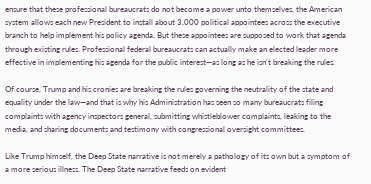ensure that these professional bureaucrats do not become a power unto themselves, the American system allows each new President to install about 3,000 political appointees across the executive branch to help implement his policy agenda. But these appointees are supposed to work that agenda through existing rules. Professional federal bureaucrats can actually make an elected leader more effective in implementing his agenda for the public interest—as long as he isn’t breaking the rules.

Of course, Trump and his cronies are breaking the rules governing the neutrality of the state and equality under the law—and that is why his Administration has seen so many bureaucrats filing complaints with agency inspectors general, submitting whistleblower complaints, leaking to the media, and sharing documents and testimony with congressional oversight committees.

Like Trump himself, the Deep State narrative is not merely a pathology of its own but a symptom of a more serious illness. The Deep State narrative feeds on evident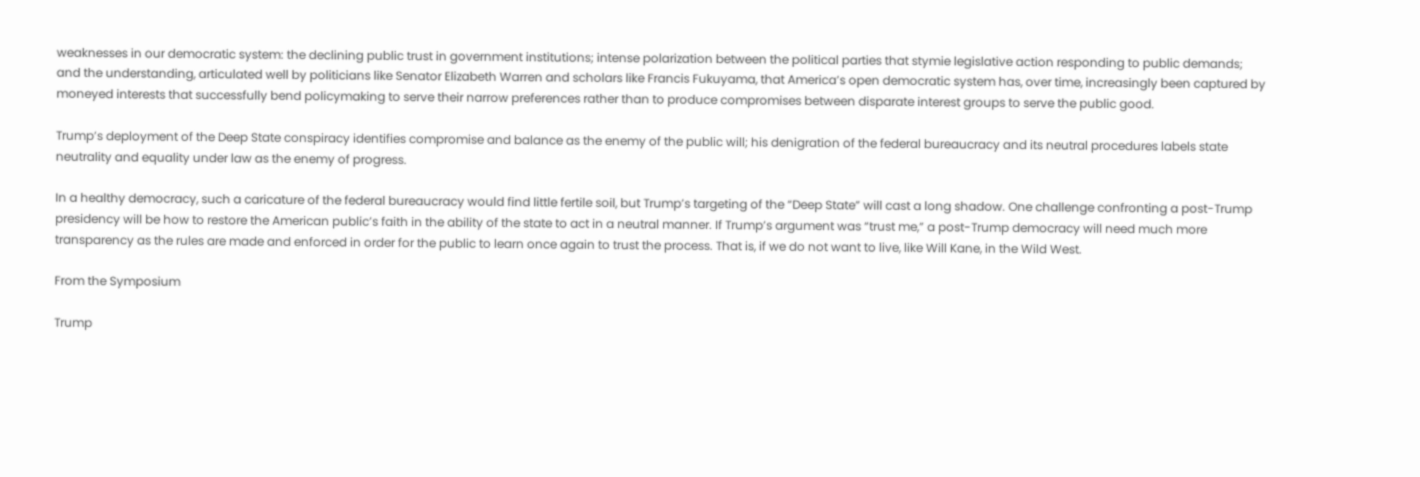weaknesses in our democratic system: the declining public trust in government institutions; intense polarization between the political parties that stymie legislative action responding to public demands; and the understanding, articulated well by politicians like Senator Elizabeth Warren and scholars like Francis Fukuyama, that America’s open democratic system has, over time, increasingly been captured by moneyed interests that successfully bend policymaking to serve their narrow preferences rather than to produce compromises between disparate interest groups to serve the public good.

Trump’s deployment of the Deep State conspiracy identifies compromise and balance as the enemy of the public will; his denigration of the federal bureaucracy and its neutral procedures labels state neutrality and equality under law as the enemy of progress.

In a healthy democracy, such a caricature of the federal bureaucracy would find little fertile soil, but Trump’s targeting of the “Deep State” will cast a long shadow. One challenge confronting a post-Trump presidency will be how to restore the American public’s faith in the ability of the state to act in a neutral manner. If Trump’s argument was “trust me,” a post-Trump democracy will need much more transparency as the rules are made and enforced in order for the public to learn once again to trust the process. That is, if we do not want to live, like Will Kane, in the Wild West.

From the Symposium

Trump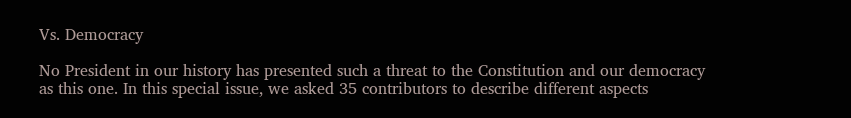Vs. Democracy

No President in our history has presented such a threat to the Constitution and our democracy as this one. In this special issue, we asked 35 contributors to describe different aspects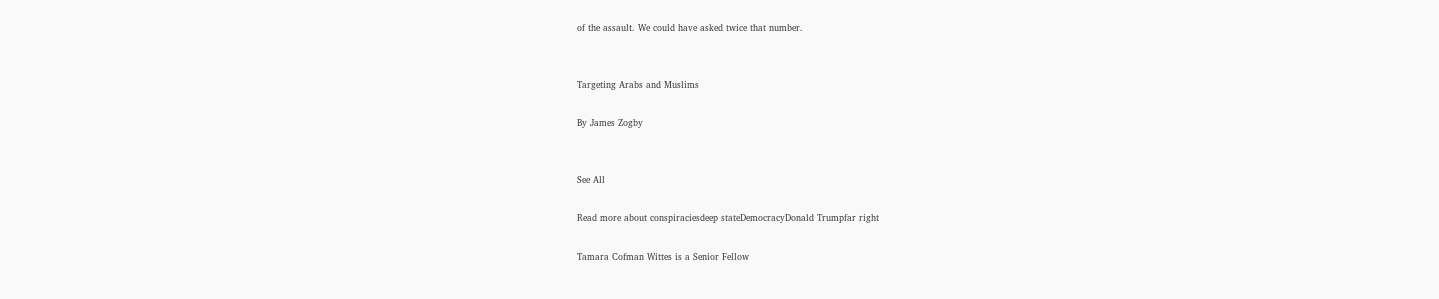of the assault. We could have asked twice that number.


Targeting Arabs and Muslims

By James Zogby


See All

Read more about conspiraciesdeep stateDemocracyDonald Trumpfar right

Tamara Cofman Wittes is a Senior Fellow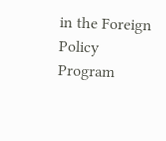in the Foreign Policy Program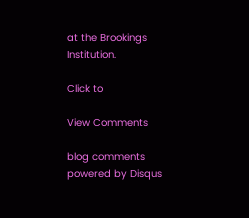at the Brookings Institution.

Click to

View Comments

blog comments powered by Disqus